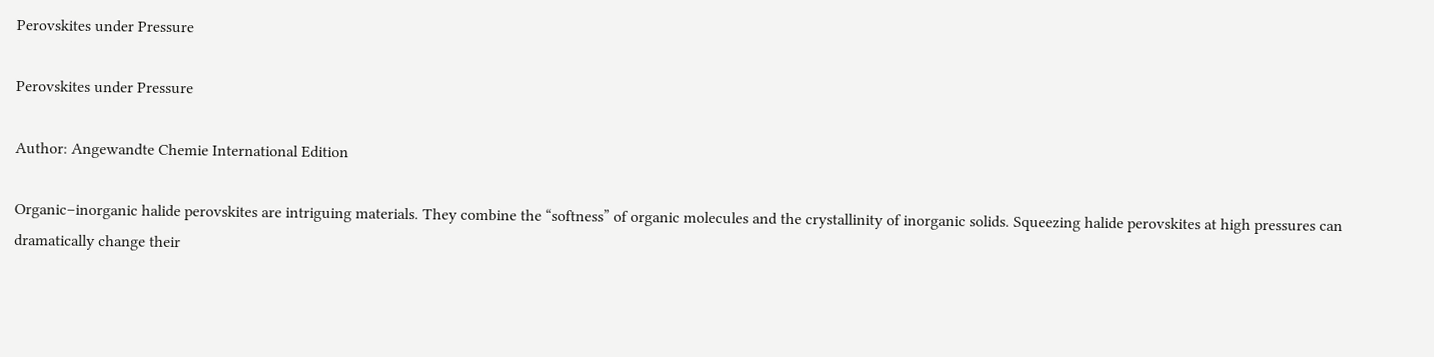Perovskites under Pressure

Perovskites under Pressure

Author: Angewandte Chemie International Edition

Organic–inorganic halide perovskites are intriguing materials. They combine the “softness” of organic molecules and the crystallinity of inorganic solids. Squeezing halide perovskites at high pressures can dramatically change their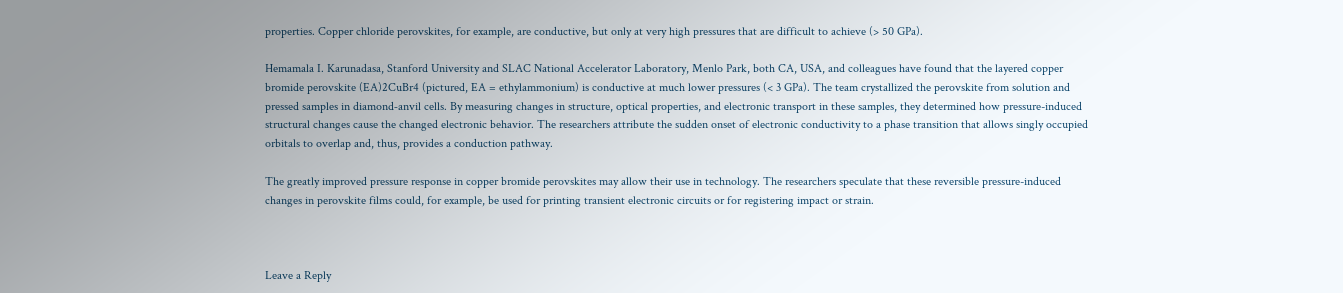properties. Copper chloride perovskites, for example, are conductive, but only at very high pressures that are difficult to achieve (> 50 GPa).

Hemamala I. Karunadasa, Stanford University and SLAC National Accelerator Laboratory, Menlo Park, both CA, USA, and colleagues have found that the layered copper bromide perovskite (EA)2CuBr4 (pictured, EA = ethylammonium) is conductive at much lower pressures (< 3 GPa). The team crystallized the perovskite from solution and pressed samples in diamond‐anvil cells. By measuring changes in structure, optical properties, and electronic transport in these samples, they determined how pressure-induced structural changes cause the changed electronic behavior. The researchers attribute the sudden onset of electronic conductivity to a phase transition that allows singly occupied orbitals to overlap and, thus, provides a conduction pathway.

The greatly improved pressure response in copper bromide perovskites may allow their use in technology. The researchers speculate that these reversible pressure-induced changes in perovskite films could, for example, be used for printing transient electronic circuits or for registering impact or strain.



Leave a Reply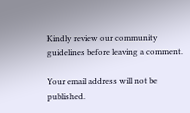Kindly review our community guidelines before leaving a comment.

Your email address will not be published.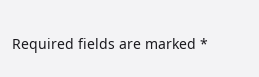Required fields are marked *